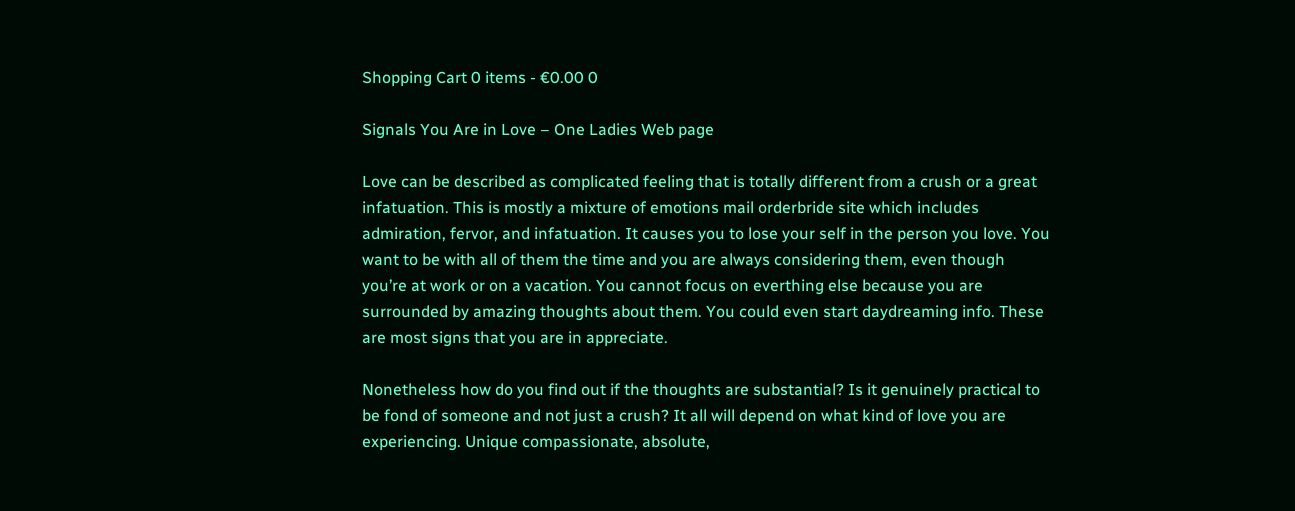Shopping Cart 0 items - €0.00 0

Signals You Are in Love – One Ladies Web page

Love can be described as complicated feeling that is totally different from a crush or a great infatuation. This is mostly a mixture of emotions mail orderbride site which includes admiration, fervor, and infatuation. It causes you to lose your self in the person you love. You want to be with all of them the time and you are always considering them, even though you’re at work or on a vacation. You cannot focus on everthing else because you are surrounded by amazing thoughts about them. You could even start daydreaming info. These are most signs that you are in appreciate.

Nonetheless how do you find out if the thoughts are substantial? Is it genuinely practical to be fond of someone and not just a crush? It all will depend on what kind of love you are experiencing. Unique compassionate, absolute,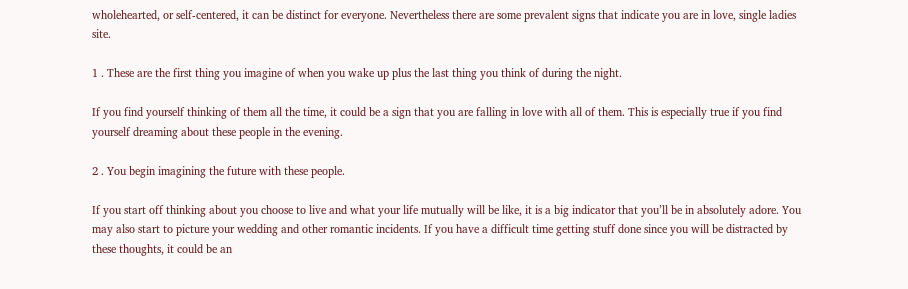wholehearted, or self-centered, it can be distinct for everyone. Nevertheless there are some prevalent signs that indicate you are in love, single ladies site.

1 . These are the first thing you imagine of when you wake up plus the last thing you think of during the night.

If you find yourself thinking of them all the time, it could be a sign that you are falling in love with all of them. This is especially true if you find yourself dreaming about these people in the evening.

2 . You begin imagining the future with these people.

If you start off thinking about you choose to live and what your life mutually will be like, it is a big indicator that you’ll be in absolutely adore. You may also start to picture your wedding and other romantic incidents. If you have a difficult time getting stuff done since you will be distracted by these thoughts, it could be an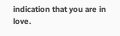indication that you are in love.